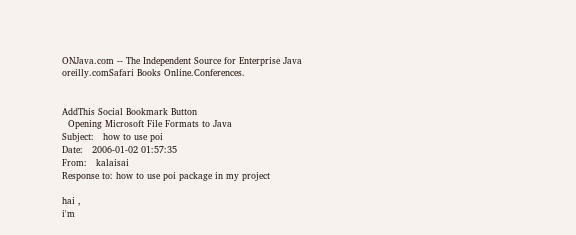ONJava.com -- The Independent Source for Enterprise Java
oreilly.comSafari Books Online.Conferences.


AddThis Social Bookmark Button
  Opening Microsoft File Formats to Java
Subject:   how to use poi
Date:   2006-01-02 01:57:35
From:   kalaisai
Response to: how to use poi package in my project

hai ,
i'm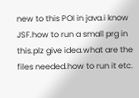new to this POI in java.i know JSF.how to run a small prg in this.plz give idea.what are the files needed.how to run it etc.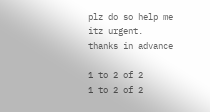plz do so help me itz urgent.
thanks in advance

1 to 2 of 2
1 to 2 of 2